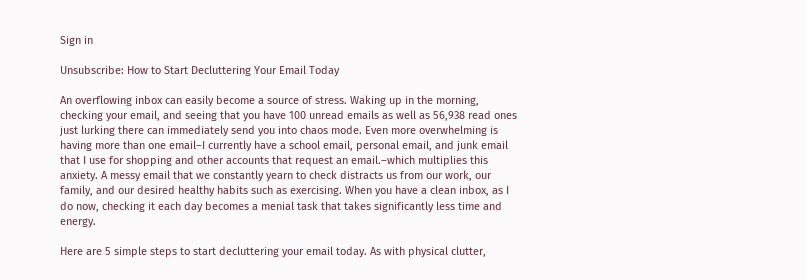Sign in

Unsubscribe: How to Start Decluttering Your Email Today

An overflowing inbox can easily become a source of stress. Waking up in the morning, checking your email, and seeing that you have 100 unread emails as well as 56,938 read ones just lurking there can immediately send you into chaos mode. Even more overwhelming is having more than one email–I currently have a school email, personal email, and junk email that I use for shopping and other accounts that request an email.–which multiplies this anxiety. A messy email that we constantly yearn to check distracts us from our work, our family, and our desired healthy habits such as exercising. When you have a clean inbox, as I do now, checking it each day becomes a menial task that takes significantly less time and energy.

Here are 5 simple steps to start decluttering your email today. As with physical clutter,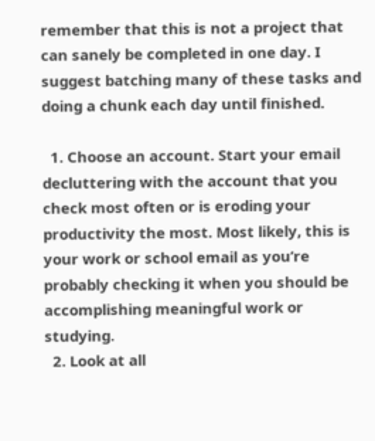remember that this is not a project that can sanely be completed in one day. I suggest batching many of these tasks and doing a chunk each day until finished.

  1. Choose an account. Start your email decluttering with the account that you check most often or is eroding your productivity the most. Most likely, this is your work or school email as you’re probably checking it when you should be accomplishing meaningful work or studying.
  2. Look at all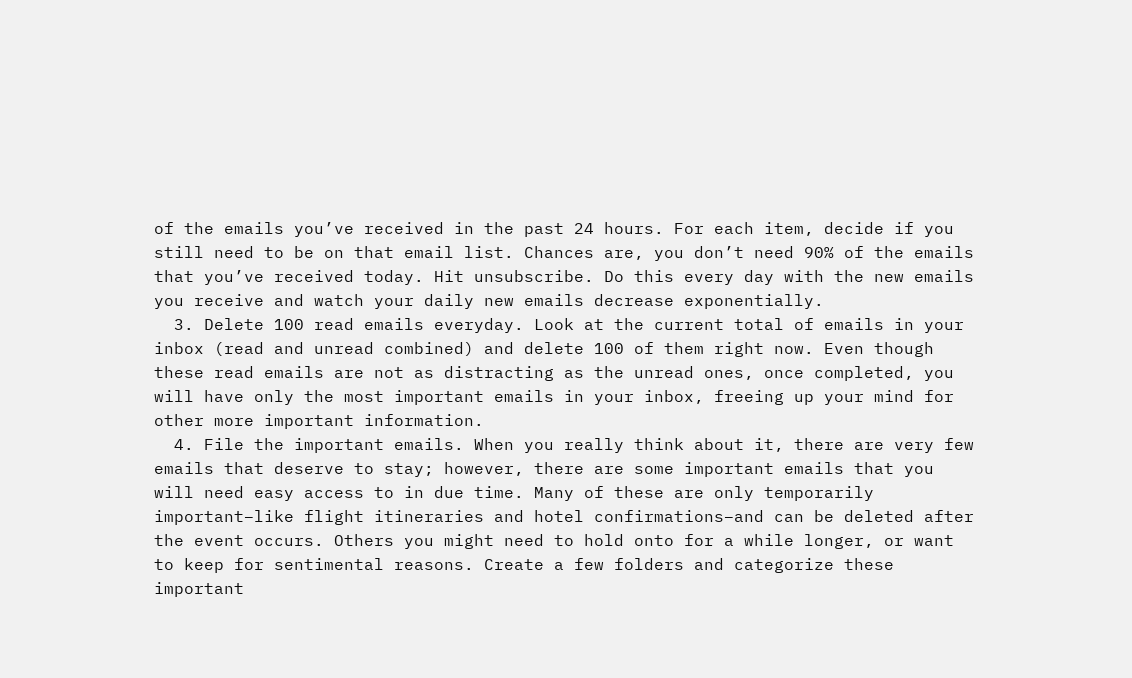of the emails you’ve received in the past 24 hours. For each item, decide if you still need to be on that email list. Chances are, you don’t need 90% of the emails that you’ve received today. Hit unsubscribe. Do this every day with the new emails you receive and watch your daily new emails decrease exponentially.
  3. Delete 100 read emails everyday. Look at the current total of emails in your inbox (read and unread combined) and delete 100 of them right now. Even though these read emails are not as distracting as the unread ones, once completed, you will have only the most important emails in your inbox, freeing up your mind for other more important information.
  4. File the important emails. When you really think about it, there are very few emails that deserve to stay; however, there are some important emails that you will need easy access to in due time. Many of these are only temporarily important–like flight itineraries and hotel confirmations–and can be deleted after the event occurs. Others you might need to hold onto for a while longer, or want to keep for sentimental reasons. Create a few folders and categorize these important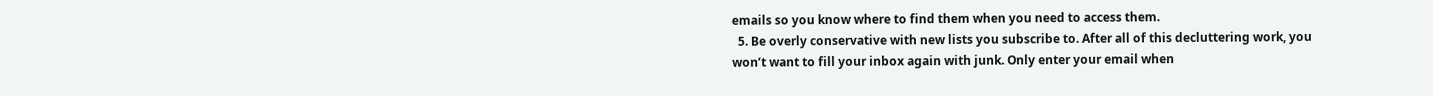emails so you know where to find them when you need to access them.
  5. Be overly conservative with new lists you subscribe to. After all of this decluttering work, you won’t want to fill your inbox again with junk. Only enter your email when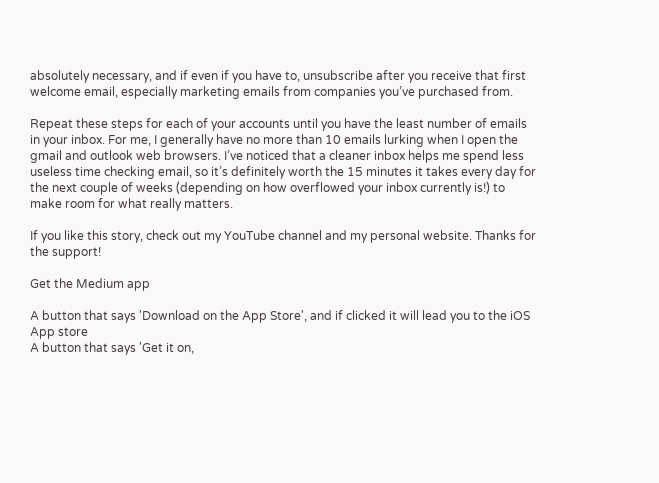absolutely necessary, and if even if you have to, unsubscribe after you receive that first welcome email, especially marketing emails from companies you’ve purchased from.

Repeat these steps for each of your accounts until you have the least number of emails in your inbox. For me, I generally have no more than 10 emails lurking when I open the gmail and outlook web browsers. I’ve noticed that a cleaner inbox helps me spend less useless time checking email, so it’s definitely worth the 15 minutes it takes every day for the next couple of weeks (depending on how overflowed your inbox currently is!) to make room for what really matters.

If you like this story, check out my YouTube channel and my personal website. Thanks for the support!

Get the Medium app

A button that says 'Download on the App Store', and if clicked it will lead you to the iOS App store
A button that says 'Get it on,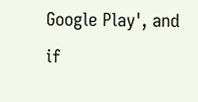Google Play', and if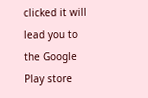clicked it will lead you to the Google Play store